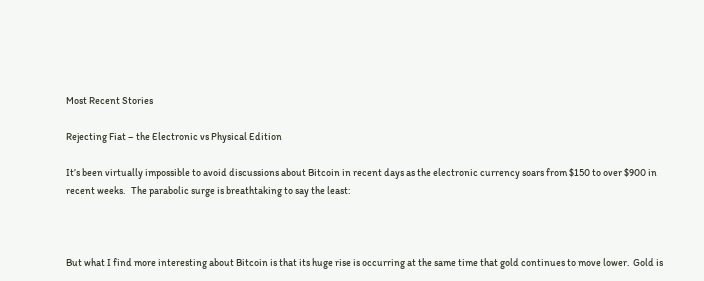Most Recent Stories

Rejecting Fiat – the Electronic vs Physical Edition

It’s been virtually impossible to avoid discussions about Bitcoin in recent days as the electronic currency soars from $150 to over $900 in recent weeks.   The parabolic surge is breathtaking to say the least:



But what I find more interesting about Bitcoin is that its huge rise is occurring at the same time that gold continues to move lower.  Gold is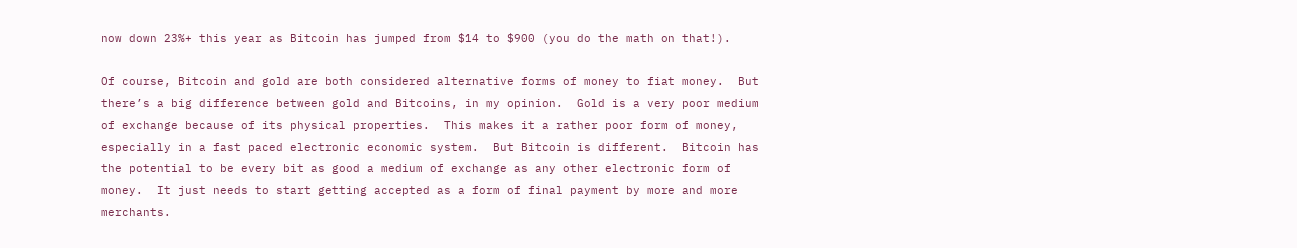now down 23%+ this year as Bitcoin has jumped from $14 to $900 (you do the math on that!).

Of course, Bitcoin and gold are both considered alternative forms of money to fiat money.  But there’s a big difference between gold and Bitcoins, in my opinion.  Gold is a very poor medium of exchange because of its physical properties.  This makes it a rather poor form of money, especially in a fast paced electronic economic system.  But Bitcoin is different.  Bitcoin has the potential to be every bit as good a medium of exchange as any other electronic form of money.  It just needs to start getting accepted as a form of final payment by more and more merchants.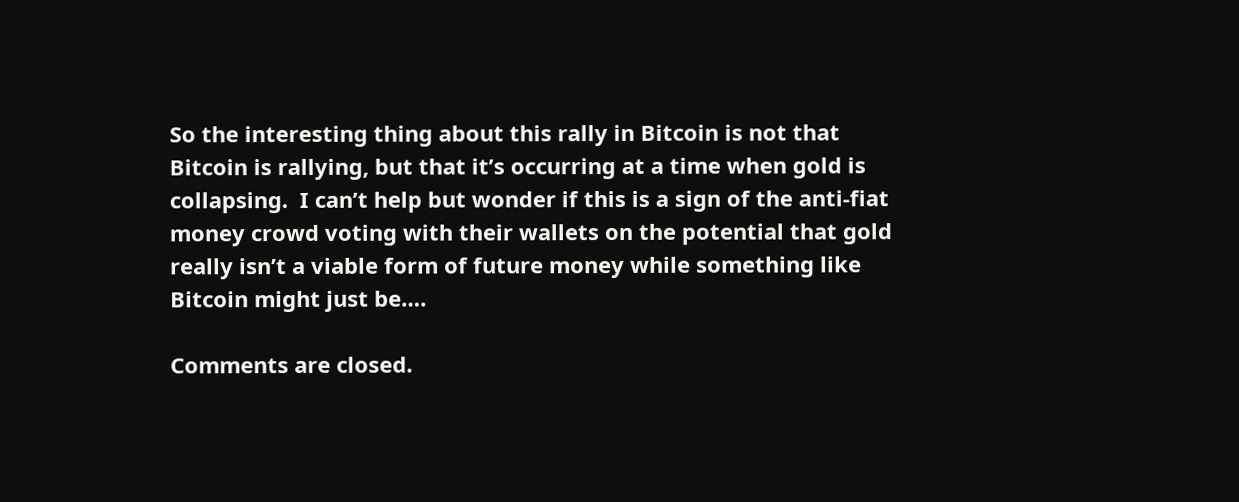So the interesting thing about this rally in Bitcoin is not that Bitcoin is rallying, but that it’s occurring at a time when gold is collapsing.  I can’t help but wonder if this is a sign of the anti-fiat money crowd voting with their wallets on the potential that gold really isn’t a viable form of future money while something like Bitcoin might just be….

Comments are closed.